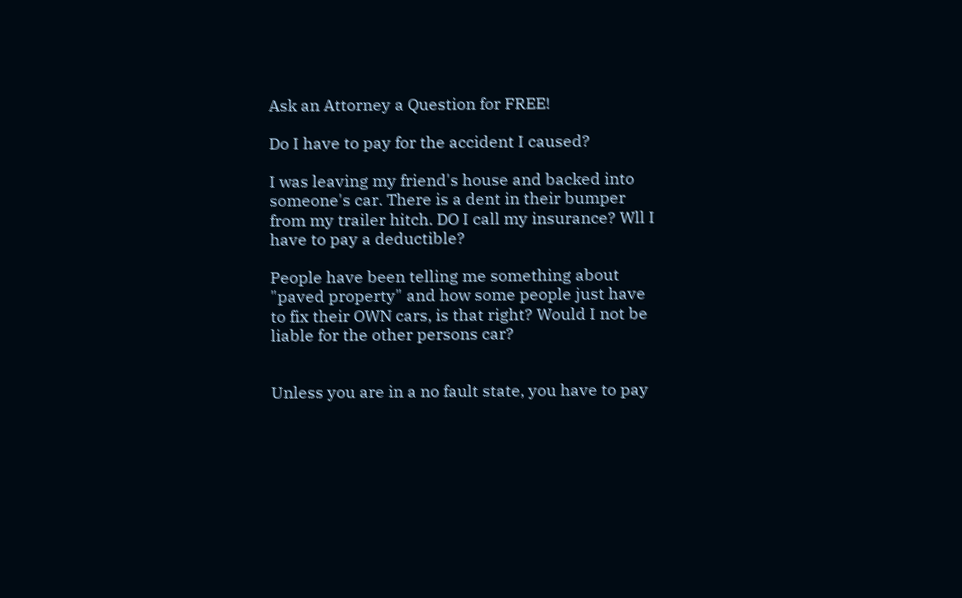Ask an Attorney a Question for FREE!

Do I have to pay for the accident I caused?

I was leaving my friend's house and backed into someone's car. There is a dent in their bumper from my trailer hitch. DO I call my insurance? Wll I have to pay a deductible?

People have been telling me something about "paved property" and how some people just have to fix their OWN cars, is that right? Would I not be liable for the other persons car?


Unless you are in a no fault state, you have to pay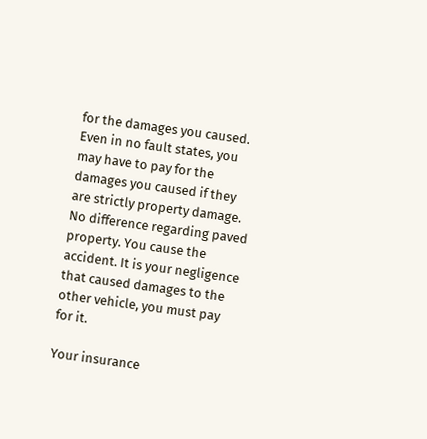for the damages you caused. Even in no fault states, you may have to pay for the damages you caused if they are strictly property damage. No difference regarding paved property. You cause the accident. It is your negligence that caused damages to the other vehicle, you must pay for it.

Your insurance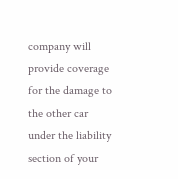company will provide coverage for the damage to the other car under the liability section of your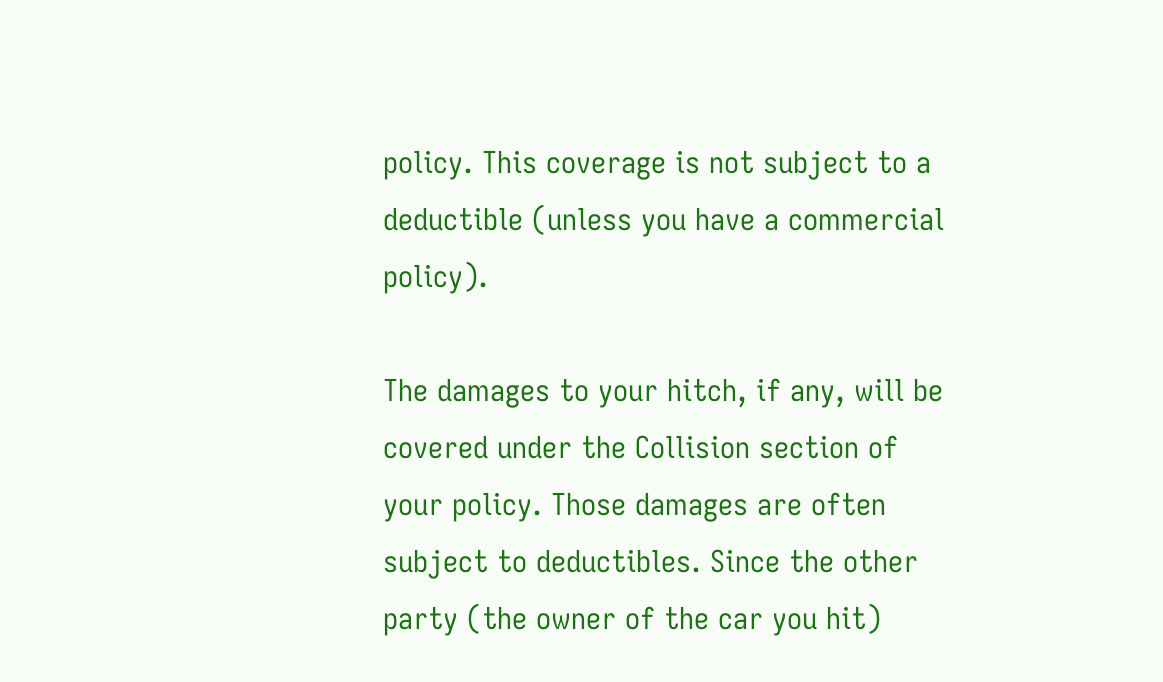policy. This coverage is not subject to a deductible (unless you have a commercial policy).

The damages to your hitch, if any, will be covered under the Collision section of your policy. Those damages are often subject to deductibles. Since the other party (the owner of the car you hit)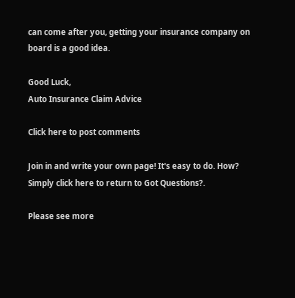can come after you, getting your insurance company on board is a good idea.

Good Luck,
Auto Insurance Claim Advice

Click here to post comments

Join in and write your own page! It's easy to do. How? Simply click here to return to Got Questions?.

Please see more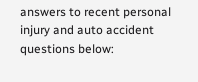answers to recent personal injury and auto accident questions below: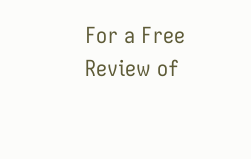For a Free Review of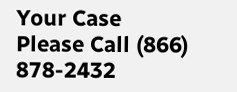Your Case
Please Call (866) 878-2432